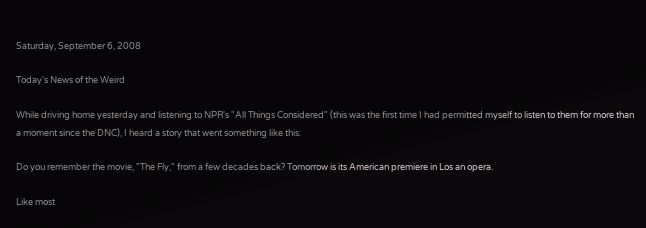Saturday, September 6, 2008

Today's News of the Weird

While driving home yesterday and listening to NPR's "All Things Considered" (this was the first time I had permitted myself to listen to them for more than a moment since the DNC), I heard a story that went something like this:

Do you remember the movie, "The Fly," from a few decades back? Tomorrow is its American premiere in Los an opera.

Like most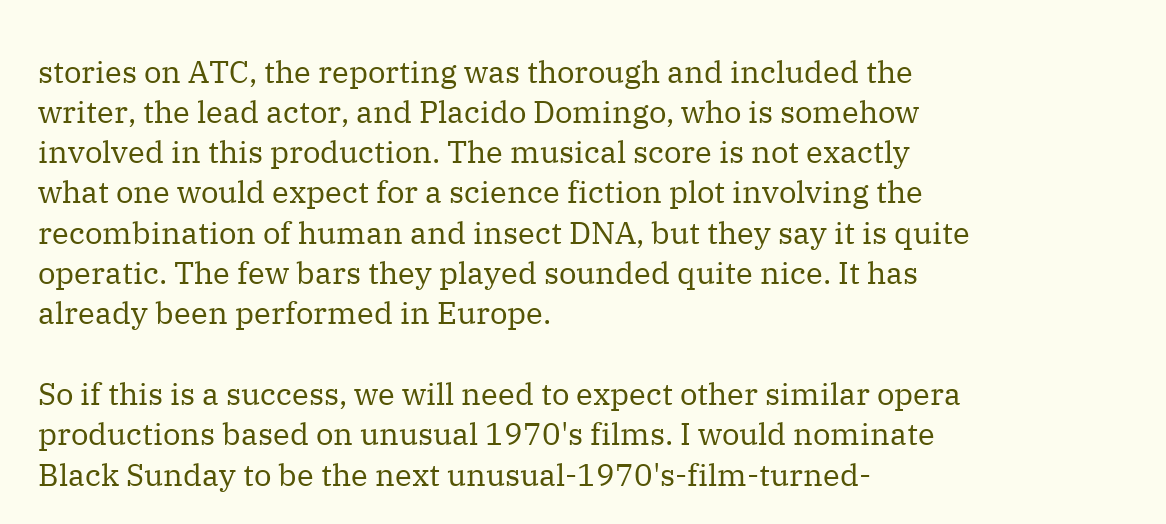stories on ATC, the reporting was thorough and included the writer, the lead actor, and Placido Domingo, who is somehow involved in this production. The musical score is not exactly what one would expect for a science fiction plot involving the recombination of human and insect DNA, but they say it is quite operatic. The few bars they played sounded quite nice. It has already been performed in Europe.

So if this is a success, we will need to expect other similar opera productions based on unusual 1970's films. I would nominate Black Sunday to be the next unusual-1970's-film-turned-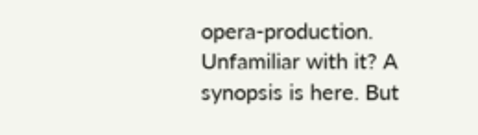opera-production. Unfamiliar with it? A synopsis is here. But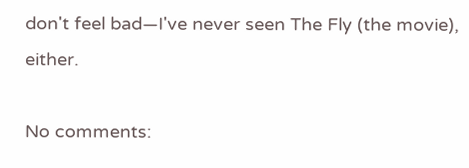don't feel bad—I've never seen The Fly (the movie), either.

No comments: